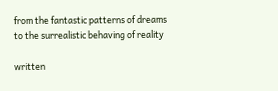from the fantastic patterns of dreams to the surrealistic behaving of reality

written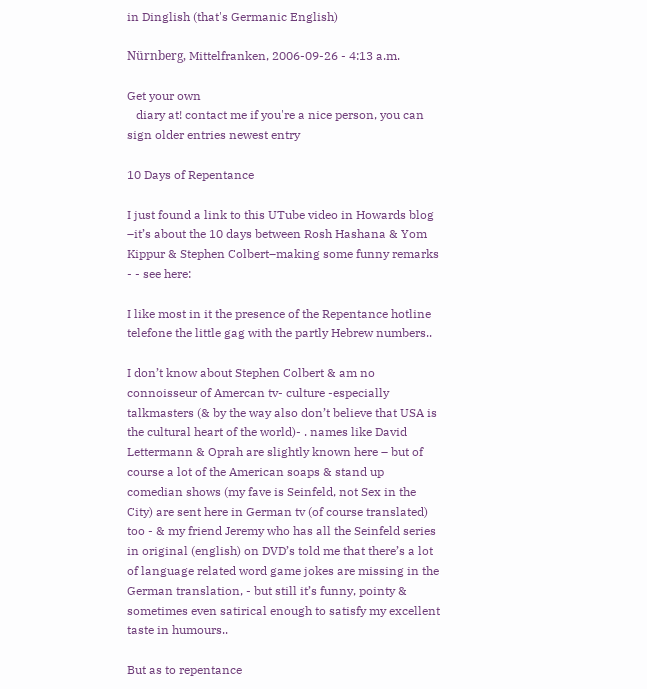in Dinglish (that's Germanic English)

Nürnberg, Mittelfranken, 2006-09-26 - 4:13 a.m.

Get your own
   diary at! contact me if you're a nice person, you can sign older entries newest entry

10 Days of Repentance

I just found a link to this UTube video in Howards blog –it’s about the 10 days between Rosh Hashana & Yom Kippur & Stephen Colbert–making some funny remarks - - see here:

I like most in it the presence of the Repentance hotline telefone the little gag with the partly Hebrew numbers..

I don’t know about Stephen Colbert & am no connoisseur of Amercan tv- culture -especially talkmasters (& by the way also don’t believe that USA is the cultural heart of the world)- . names like David Lettermann & Oprah are slightly known here – but of course a lot of the American soaps & stand up comedian shows (my fave is Seinfeld, not Sex in the City) are sent here in German tv (of course translated) too - & my friend Jeremy who has all the Seinfeld series in original (english) on DVD’s told me that there’s a lot of language related word game jokes are missing in the German translation, - but still it’s funny, pointy & sometimes even satirical enough to satisfy my excellent taste in humours..

But as to repentance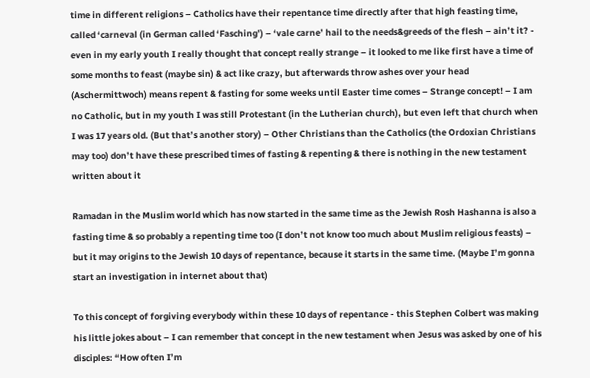time in different religions – Catholics have their repentance time directly after that high feasting time, called ‘carneval (in German called ‘Fasching’) – ‘vale carne’ hail to the needs&greeds of the flesh – ain’t it? - even in my early youth I really thought that concept really strange – it looked to me like first have a time of some months to feast (maybe sin) & act like crazy, but afterwards throw ashes over your head (Aschermittwoch) means repent & fasting for some weeks until Easter time comes – Strange concept! – I am no Catholic, but in my youth I was still Protestant (in the Lutherian church), but even left that church when I was 17 years old. (But that’s another story) – Other Christians than the Catholics (the Ordoxian Christians may too) don’t have these prescribed times of fasting & repenting & there is nothing in the new testament written about it

Ramadan in the Muslim world which has now started in the same time as the Jewish Rosh Hashanna is also a fasting time & so probably a repenting time too (I don’t not know too much about Muslim religious feasts) – but it may origins to the Jewish 10 days of repentance, because it starts in the same time. (Maybe I’m gonna start an investigation in internet about that)

To this concept of forgiving everybody within these 10 days of repentance - this Stephen Colbert was making his little jokes about – I can remember that concept in the new testament when Jesus was asked by one of his disciples: “How often I’m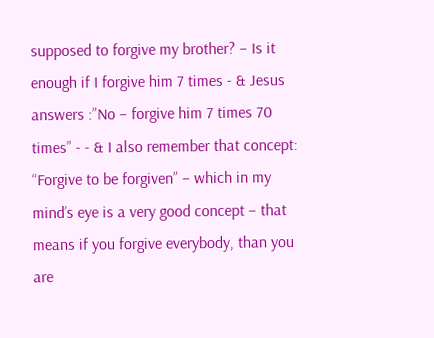supposed to forgive my brother? – Is it enough if I forgive him 7 times - & Jesus answers :”No – forgive him 7 times 70 times” - - & I also remember that concept: “Forgive to be forgiven” – which in my mind’s eye is a very good concept – that means if you forgive everybody, than you are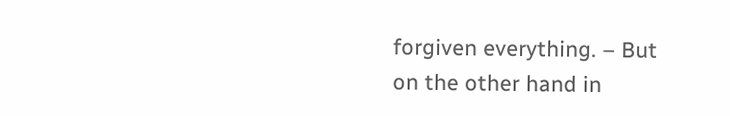forgiven everything. – But on the other hand in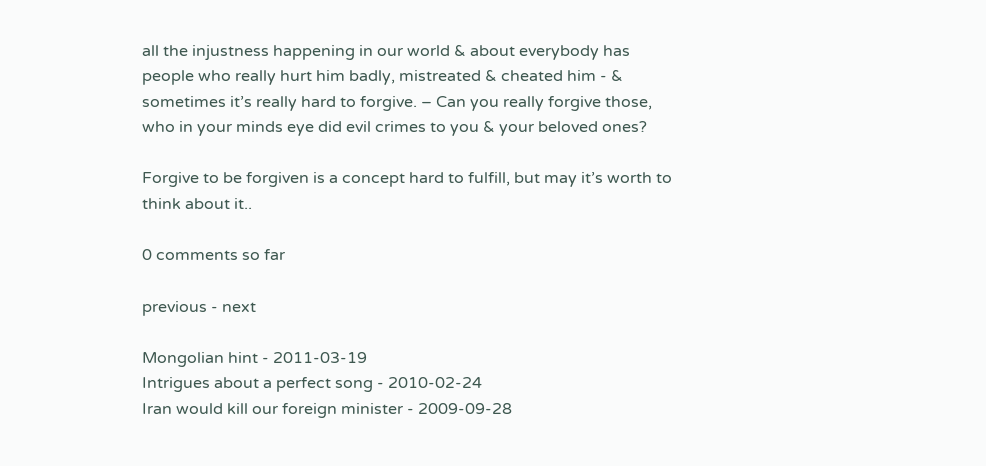all the injustness happening in our world & about everybody has people who really hurt him badly, mistreated & cheated him - & sometimes it’s really hard to forgive. – Can you really forgive those, who in your minds eye did evil crimes to you & your beloved ones?

Forgive to be forgiven is a concept hard to fulfill, but may it’s worth to think about it..

0 comments so far

previous - next

Mongolian hint - 2011-03-19
Intrigues about a perfect song - 2010-02-24
Iran would kill our foreign minister - 2009-09-28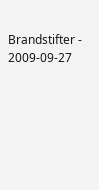Brandstifter - 2009-09-27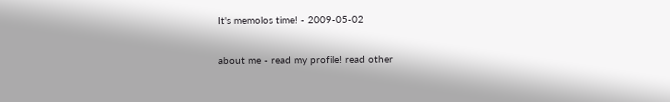It's memolos time! - 2009-05-02

about me - read my profile! read other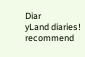Diar
yLand diaries! recommend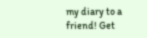my diary to a friend! Get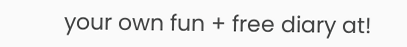your own fun + free diary at!